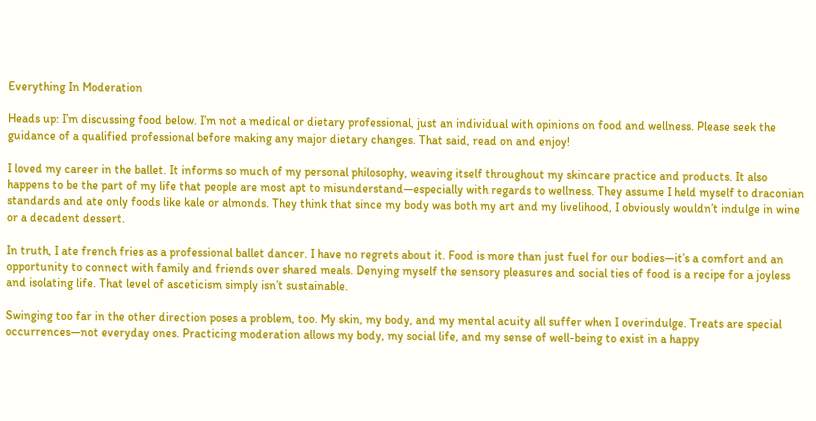Everything In Moderation

Heads up: I’m discussing food below. I’m not a medical or dietary professional, just an individual with opinions on food and wellness. Please seek the guidance of a qualified professional before making any major dietary changes. That said, read on and enjoy!

I loved my career in the ballet. It informs so much of my personal philosophy, weaving itself throughout my skincare practice and products. It also happens to be the part of my life that people are most apt to misunderstand—especially with regards to wellness. They assume I held myself to draconian standards and ate only foods like kale or almonds. They think that since my body was both my art and my livelihood, I obviously wouldn’t indulge in wine or a decadent dessert.

In truth, I ate french fries as a professional ballet dancer. I have no regrets about it. Food is more than just fuel for our bodies—it’s a comfort and an opportunity to connect with family and friends over shared meals. Denying myself the sensory pleasures and social ties of food is a recipe for a joyless and isolating life. That level of asceticism simply isn’t sustainable.

Swinging too far in the other direction poses a problem, too. My skin, my body, and my mental acuity all suffer when I overindulge. Treats are special occurrences—not everyday ones. Practicing moderation allows my body, my social life, and my sense of well-being to exist in a happy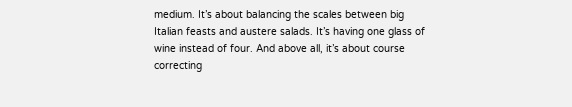medium. It’s about balancing the scales between big Italian feasts and austere salads. It’s having one glass of wine instead of four. And above all, it’s about course correcting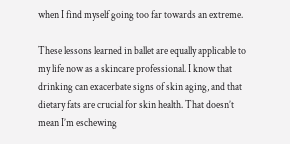when I find myself going too far towards an extreme.

These lessons learned in ballet are equally applicable to my life now as a skincare professional. I know that drinking can exacerbate signs of skin aging, and that dietary fats are crucial for skin health. That doesn’t mean I’m eschewing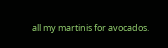all my martinis for avocados.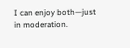I can enjoy both—just in moderation.